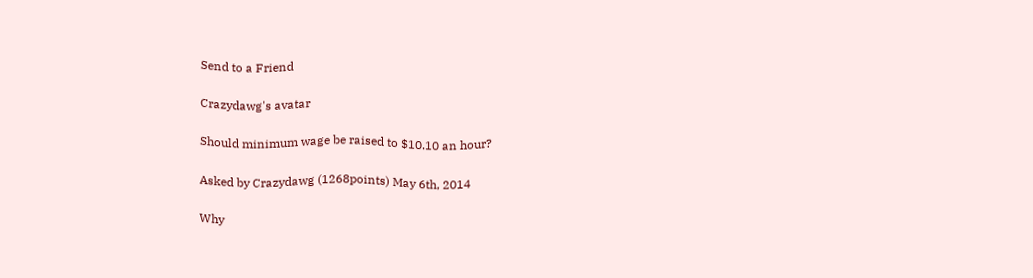Send to a Friend

Crazydawg's avatar

Should minimum wage be raised to $10.10 an hour?

Asked by Crazydawg (1268points) May 6th, 2014

Why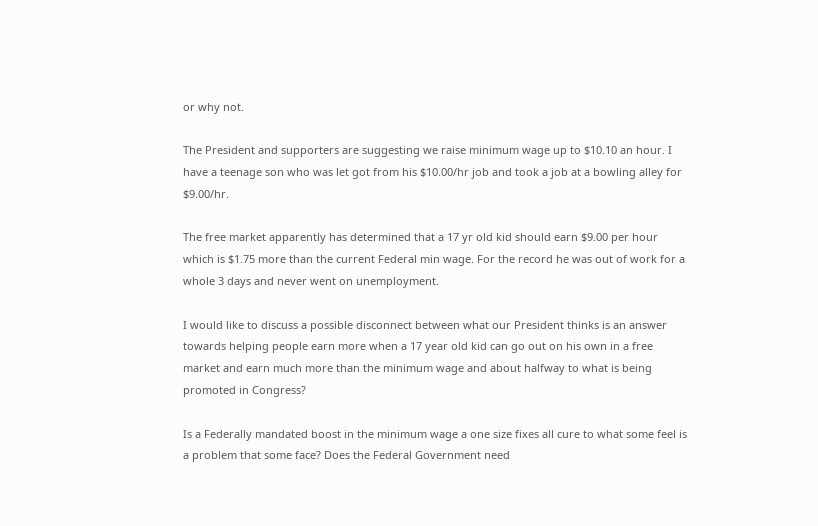or why not.

The President and supporters are suggesting we raise minimum wage up to $10.10 an hour. I have a teenage son who was let got from his $10.00/hr job and took a job at a bowling alley for $9.00/hr.

The free market apparently has determined that a 17 yr old kid should earn $9.00 per hour which is $1.75 more than the current Federal min wage. For the record he was out of work for a whole 3 days and never went on unemployment.

I would like to discuss a possible disconnect between what our President thinks is an answer towards helping people earn more when a 17 year old kid can go out on his own in a free market and earn much more than the minimum wage and about halfway to what is being promoted in Congress?

Is a Federally mandated boost in the minimum wage a one size fixes all cure to what some feel is a problem that some face? Does the Federal Government need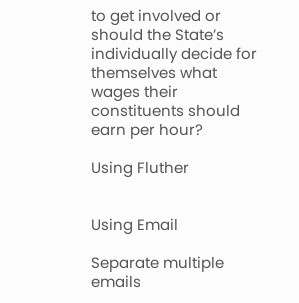to get involved or should the State’s individually decide for themselves what wages their constituents should earn per hour?

Using Fluther


Using Email

Separate multiple emails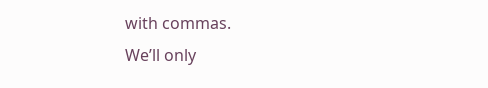with commas.
We’ll only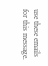use these emails for this message.